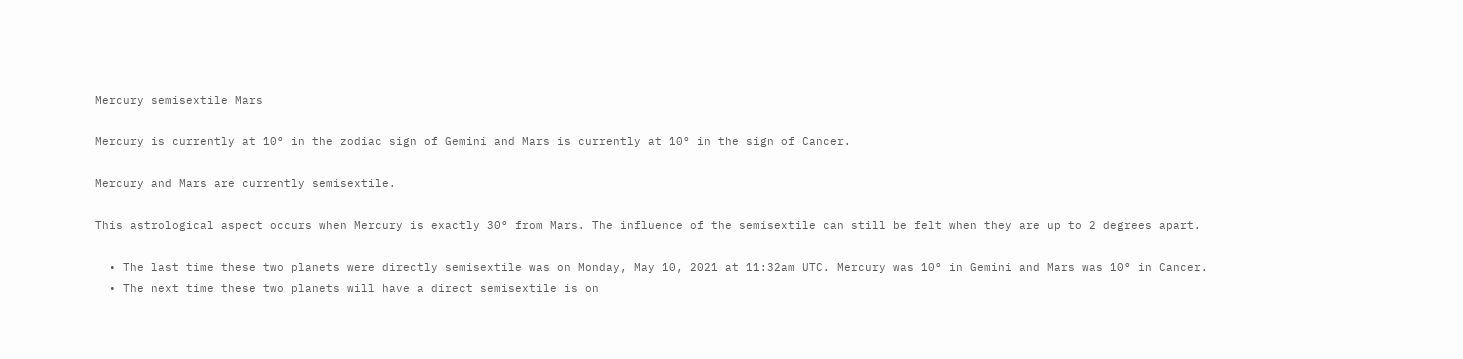Mercury semisextile Mars

Mercury is currently at 10° in the zodiac sign of Gemini and Mars is currently at 10° in the sign of Cancer.

Mercury and Mars are currently semisextile.

This astrological aspect occurs when Mercury is exactly 30° from Mars. The influence of the semisextile can still be felt when they are up to 2 degrees apart.

  • The last time these two planets were directly semisextile was on Monday, May 10, 2021 at 11:32am UTC. Mercury was 10° in Gemini and Mars was 10° in Cancer.
  • The next time these two planets will have a direct semisextile is on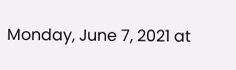Monday, June 7, 2021 at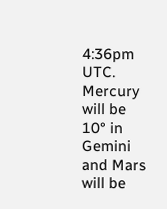4:36pm UTC. Mercury will be 10° in Gemini and Mars will be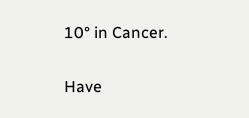10° in Cancer.

Have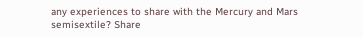any experiences to share with the Mercury and Mars semisextile? Share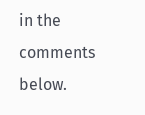in the comments below.